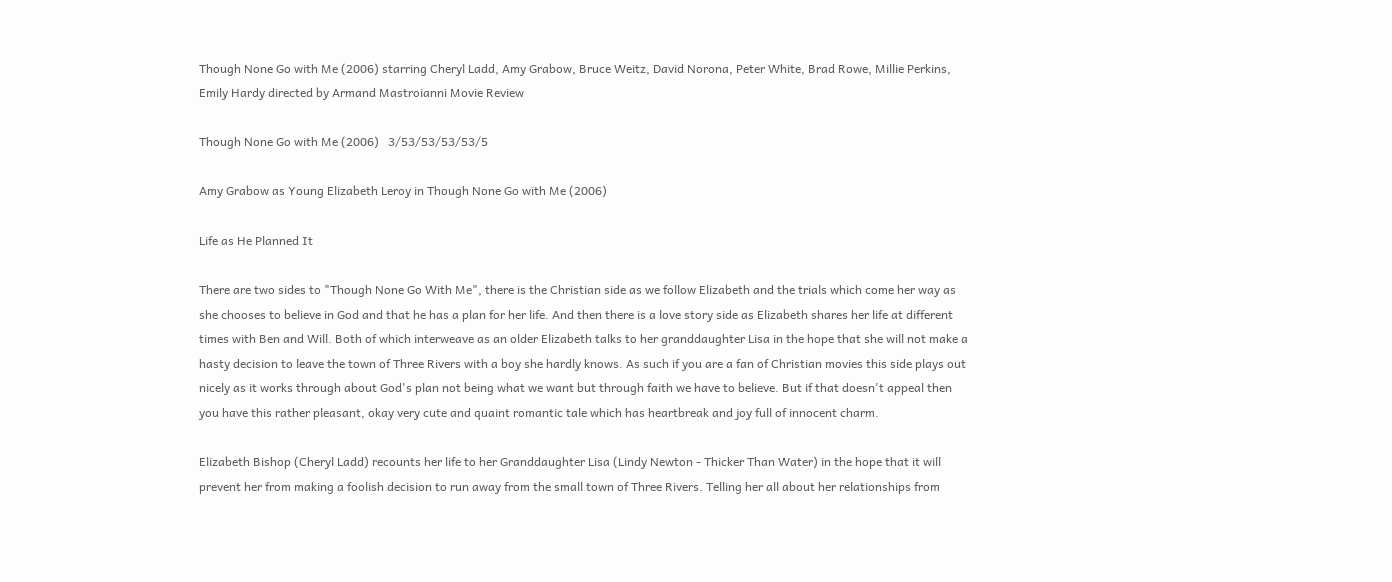Though None Go with Me (2006) starring Cheryl Ladd, Amy Grabow, Bruce Weitz, David Norona, Peter White, Brad Rowe, Millie Perkins, Emily Hardy directed by Armand Mastroianni Movie Review

Though None Go with Me (2006)   3/53/53/53/53/5

Amy Grabow as Young Elizabeth Leroy in Though None Go with Me (2006)

Life as He Planned It

There are two sides to "Though None Go With Me", there is the Christian side as we follow Elizabeth and the trials which come her way as she chooses to believe in God and that he has a plan for her life. And then there is a love story side as Elizabeth shares her life at different times with Ben and Will. Both of which interweave as an older Elizabeth talks to her granddaughter Lisa in the hope that she will not make a hasty decision to leave the town of Three Rivers with a boy she hardly knows. As such if you are a fan of Christian movies this side plays out nicely as it works through about God's plan not being what we want but through faith we have to believe. But if that doesn't appeal then you have this rather pleasant, okay very cute and quaint romantic tale which has heartbreak and joy full of innocent charm.

Elizabeth Bishop (Cheryl Ladd) recounts her life to her Granddaughter Lisa (Lindy Newton - Thicker Than Water) in the hope that it will prevent her from making a foolish decision to run away from the small town of Three Rivers. Telling her all about her relationships from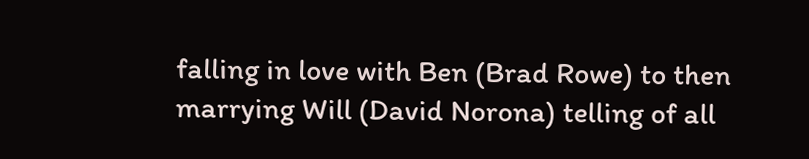falling in love with Ben (Brad Rowe) to then marrying Will (David Norona) telling of all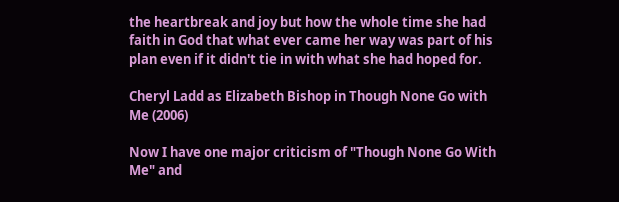the heartbreak and joy but how the whole time she had faith in God that what ever came her way was part of his plan even if it didn't tie in with what she had hoped for.

Cheryl Ladd as Elizabeth Bishop in Though None Go with Me (2006)

Now I have one major criticism of "Though None Go With Me" and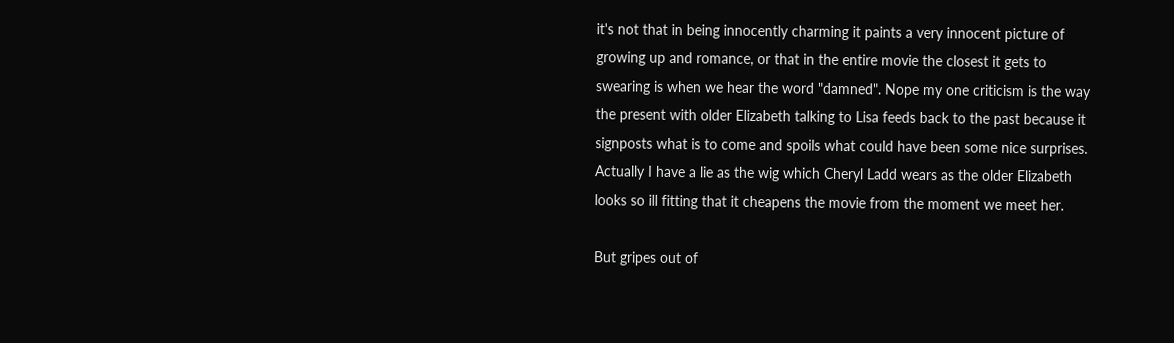it's not that in being innocently charming it paints a very innocent picture of growing up and romance, or that in the entire movie the closest it gets to swearing is when we hear the word "damned". Nope my one criticism is the way the present with older Elizabeth talking to Lisa feeds back to the past because it signposts what is to come and spoils what could have been some nice surprises. Actually I have a lie as the wig which Cheryl Ladd wears as the older Elizabeth looks so ill fitting that it cheapens the movie from the moment we meet her.

But gripes out of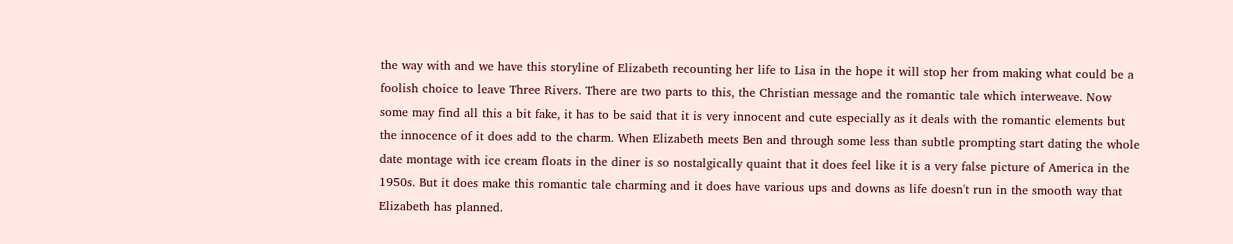the way with and we have this storyline of Elizabeth recounting her life to Lisa in the hope it will stop her from making what could be a foolish choice to leave Three Rivers. There are two parts to this, the Christian message and the romantic tale which interweave. Now some may find all this a bit fake, it has to be said that it is very innocent and cute especially as it deals with the romantic elements but the innocence of it does add to the charm. When Elizabeth meets Ben and through some less than subtle prompting start dating the whole date montage with ice cream floats in the diner is so nostalgically quaint that it does feel like it is a very false picture of America in the 1950s. But it does make this romantic tale charming and it does have various ups and downs as life doesn't run in the smooth way that Elizabeth has planned.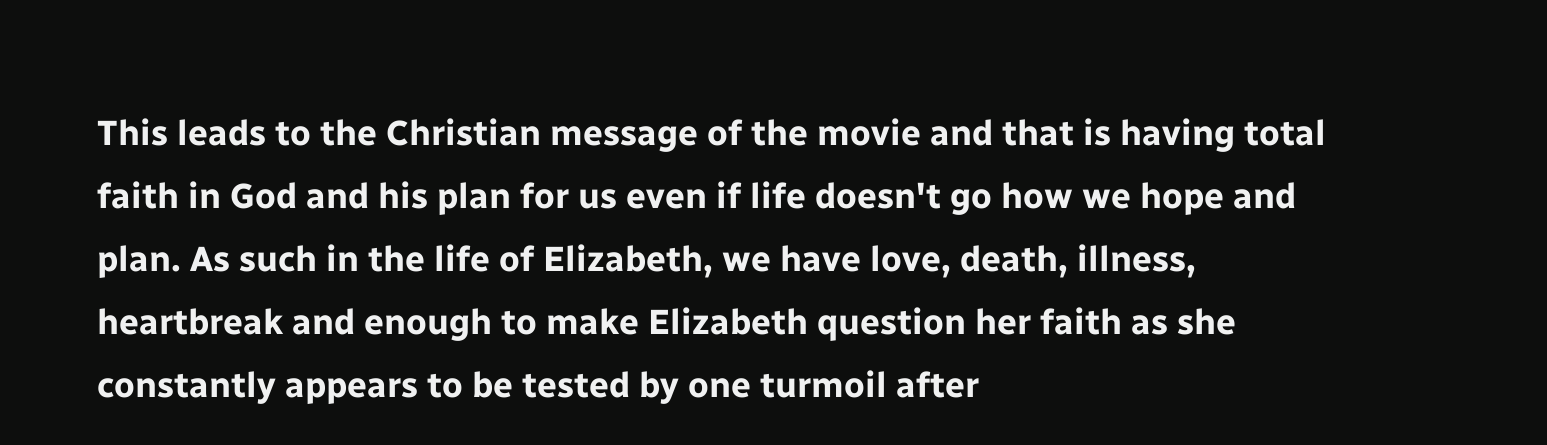This leads to the Christian message of the movie and that is having total faith in God and his plan for us even if life doesn't go how we hope and plan. As such in the life of Elizabeth, we have love, death, illness, heartbreak and enough to make Elizabeth question her faith as she constantly appears to be tested by one turmoil after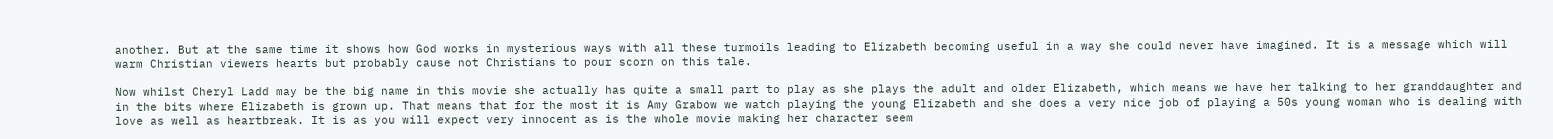another. But at the same time it shows how God works in mysterious ways with all these turmoils leading to Elizabeth becoming useful in a way she could never have imagined. It is a message which will warm Christian viewers hearts but probably cause not Christians to pour scorn on this tale.

Now whilst Cheryl Ladd may be the big name in this movie she actually has quite a small part to play as she plays the adult and older Elizabeth, which means we have her talking to her granddaughter and in the bits where Elizabeth is grown up. That means that for the most it is Amy Grabow we watch playing the young Elizabeth and she does a very nice job of playing a 50s young woman who is dealing with love as well as heartbreak. It is as you will expect very innocent as is the whole movie making her character seem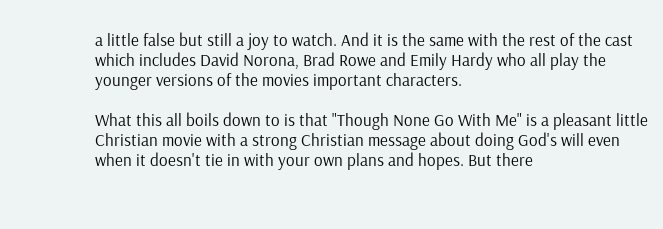a little false but still a joy to watch. And it is the same with the rest of the cast which includes David Norona, Brad Rowe and Emily Hardy who all play the younger versions of the movies important characters.

What this all boils down to is that "Though None Go With Me" is a pleasant little Christian movie with a strong Christian message about doing God's will even when it doesn't tie in with your own plans and hopes. But there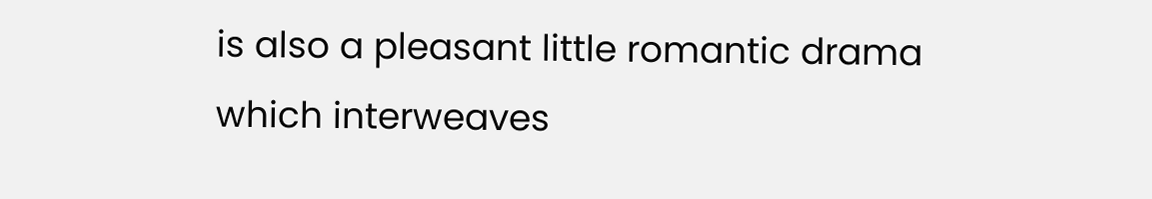is also a pleasant little romantic drama which interweaves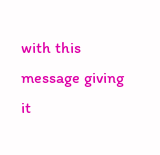with this message giving it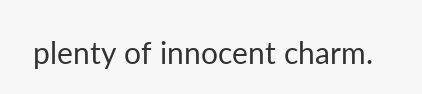plenty of innocent charm.